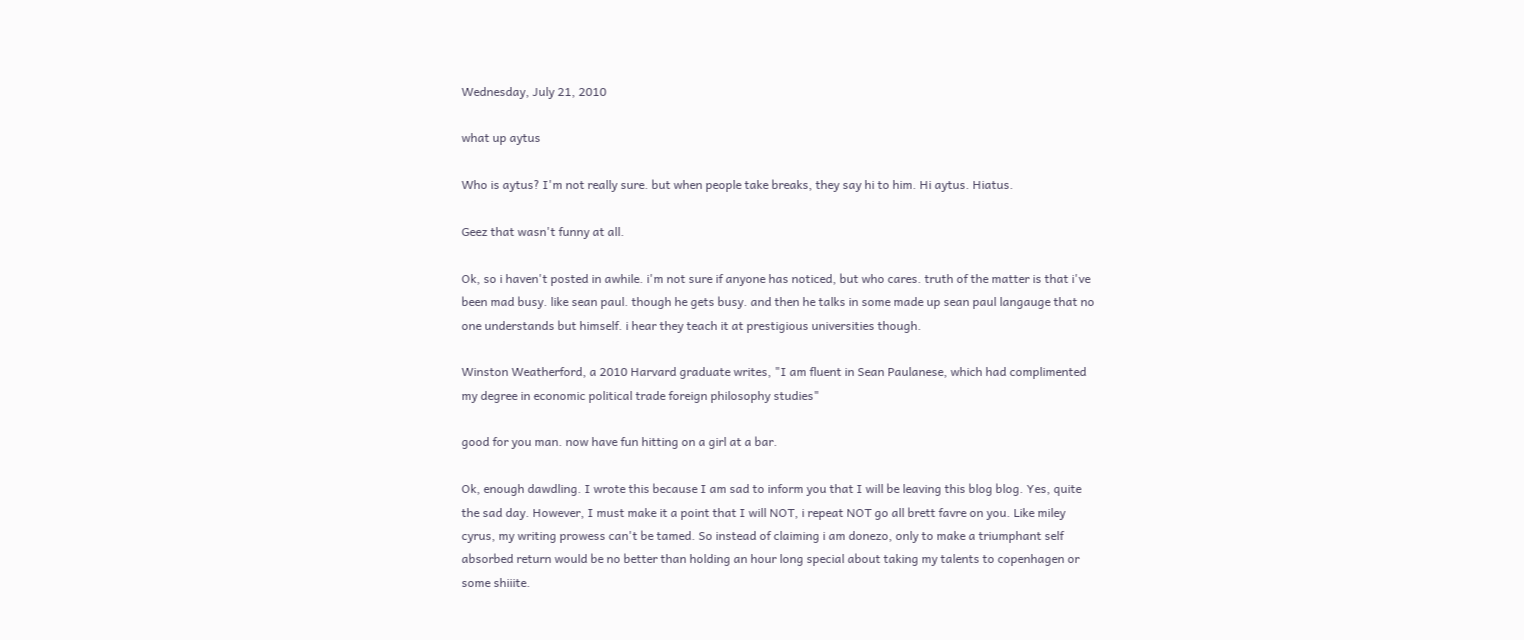Wednesday, July 21, 2010

what up aytus

Who is aytus? I'm not really sure. but when people take breaks, they say hi to him. Hi aytus. Hiatus.

Geez that wasn't funny at all.

Ok, so i haven't posted in awhile. i'm not sure if anyone has noticed, but who cares. truth of the matter is that i've been mad busy. like sean paul. though he gets busy. and then he talks in some made up sean paul langauge that no one understands but himself. i hear they teach it at prestigious universities though.

Winston Weatherford, a 2010 Harvard graduate writes, "I am fluent in Sean Paulanese, which had complimented my degree in economic political trade foreign philosophy studies"

good for you man. now have fun hitting on a girl at a bar.

Ok, enough dawdling. I wrote this because I am sad to inform you that I will be leaving this blog blog. Yes, quite the sad day. However, I must make it a point that I will NOT, i repeat NOT go all brett favre on you. Like miley cyrus, my writing prowess can't be tamed. So instead of claiming i am donezo, only to make a triumphant self absorbed return would be no better than holding an hour long special about taking my talents to copenhagen or some shiiite.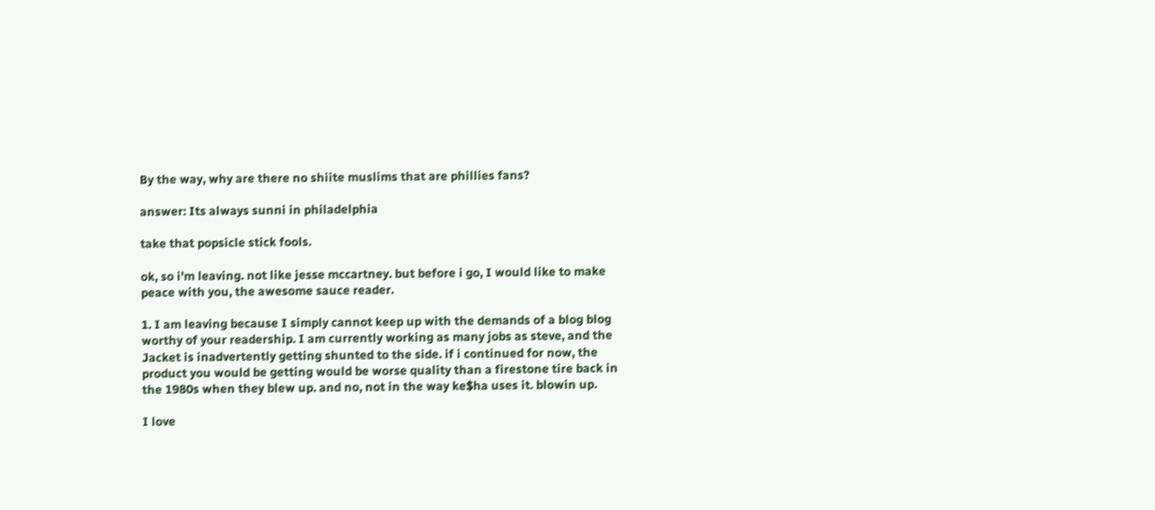By the way, why are there no shiite muslims that are phillies fans?

answer: Its always sunni in philadelphia

take that popsicle stick fools.

ok, so i'm leaving. not like jesse mccartney. but before i go, I would like to make peace with you, the awesome sauce reader.

1. I am leaving because I simply cannot keep up with the demands of a blog blog worthy of your readership. I am currently working as many jobs as steve, and the Jacket is inadvertently getting shunted to the side. if i continued for now, the product you would be getting would be worse quality than a firestone tire back in the 1980s when they blew up. and no, not in the way ke$ha uses it. blowin up.

I love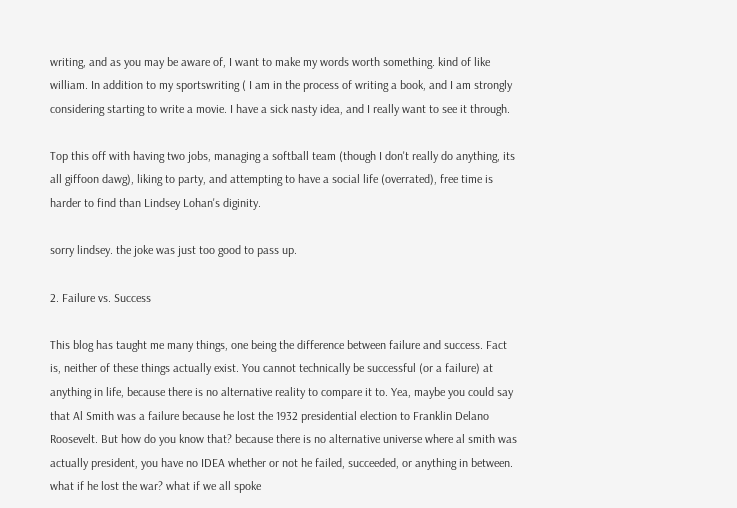writing, and as you may be aware of, I want to make my words worth something. kind of like william. In addition to my sportswriting ( I am in the process of writing a book, and I am strongly considering starting to write a movie. I have a sick nasty idea, and I really want to see it through.

Top this off with having two jobs, managing a softball team (though I don't really do anything, its all giffoon dawg), liking to party, and attempting to have a social life (overrated), free time is harder to find than Lindsey Lohan's diginity.

sorry lindsey. the joke was just too good to pass up.

2. Failure vs. Success

This blog has taught me many things, one being the difference between failure and success. Fact is, neither of these things actually exist. You cannot technically be successful (or a failure) at anything in life, because there is no alternative reality to compare it to. Yea, maybe you could say that Al Smith was a failure because he lost the 1932 presidential election to Franklin Delano Roosevelt. But how do you know that? because there is no alternative universe where al smith was actually president, you have no IDEA whether or not he failed, succeeded, or anything in between. what if he lost the war? what if we all spoke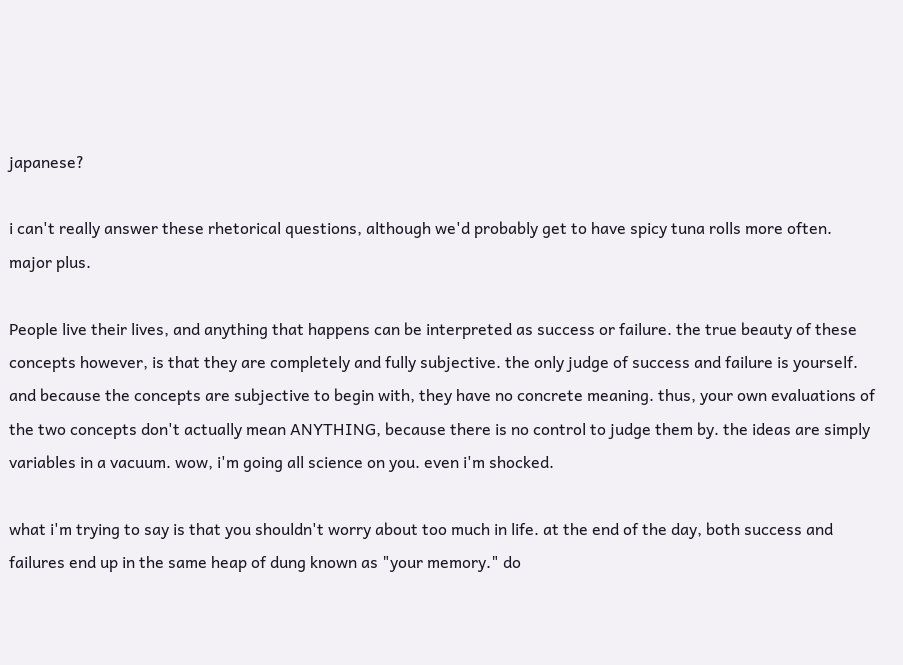japanese?

i can't really answer these rhetorical questions, although we'd probably get to have spicy tuna rolls more often. major plus.

People live their lives, and anything that happens can be interpreted as success or failure. the true beauty of these concepts however, is that they are completely and fully subjective. the only judge of success and failure is yourself. and because the concepts are subjective to begin with, they have no concrete meaning. thus, your own evaluations of the two concepts don't actually mean ANYTHING, because there is no control to judge them by. the ideas are simply variables in a vacuum. wow, i'm going all science on you. even i'm shocked.

what i'm trying to say is that you shouldn't worry about too much in life. at the end of the day, both success and failures end up in the same heap of dung known as "your memory." do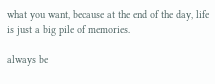what you want, because at the end of the day, life is just a big pile of memories.

always be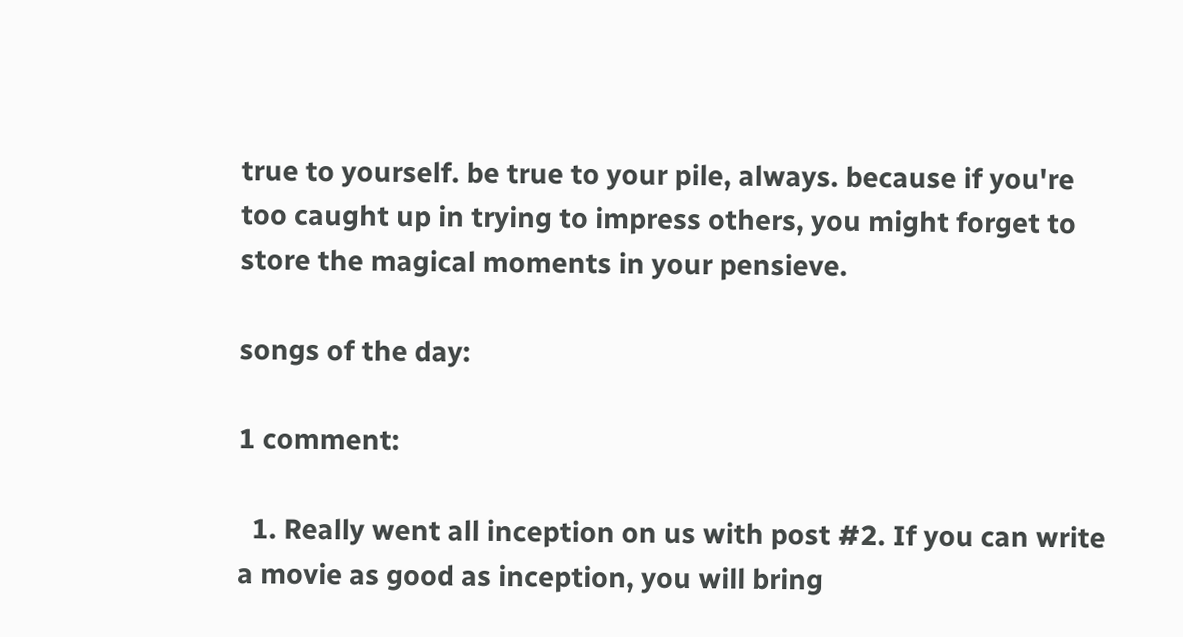true to yourself. be true to your pile, always. because if you're too caught up in trying to impress others, you might forget to store the magical moments in your pensieve.

songs of the day:

1 comment:

  1. Really went all inception on us with post #2. If you can write a movie as good as inception, you will bring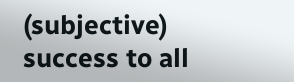(subjective) success to all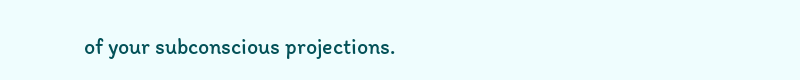of your subconscious projections.